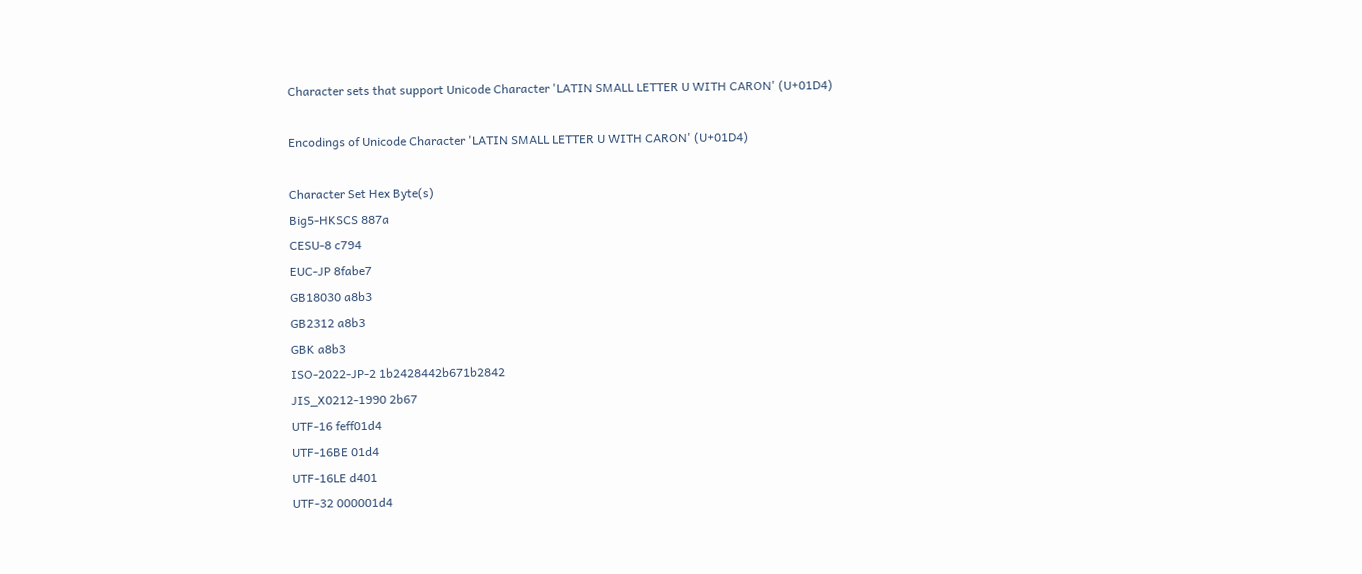Character sets that support Unicode Character 'LATIN SMALL LETTER U WITH CARON' (U+01D4)

Encodings of Unicode Character 'LATIN SMALL LETTER U WITH CARON' (U+01D4)

Character Set Hex Byte(s)
Big5-HKSCS 887a
CESU-8 c794
EUC-JP 8fabe7
GB18030 a8b3
GB2312 a8b3
GBK a8b3
ISO-2022-JP-2 1b2428442b671b2842
JIS_X0212-1990 2b67
UTF-16 feff01d4
UTF-16BE 01d4
UTF-16LE d401
UTF-32 000001d4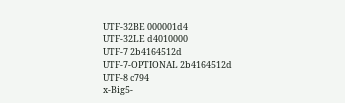UTF-32BE 000001d4
UTF-32LE d4010000
UTF-7 2b4164512d
UTF-7-OPTIONAL 2b4164512d
UTF-8 c794
x-Big5-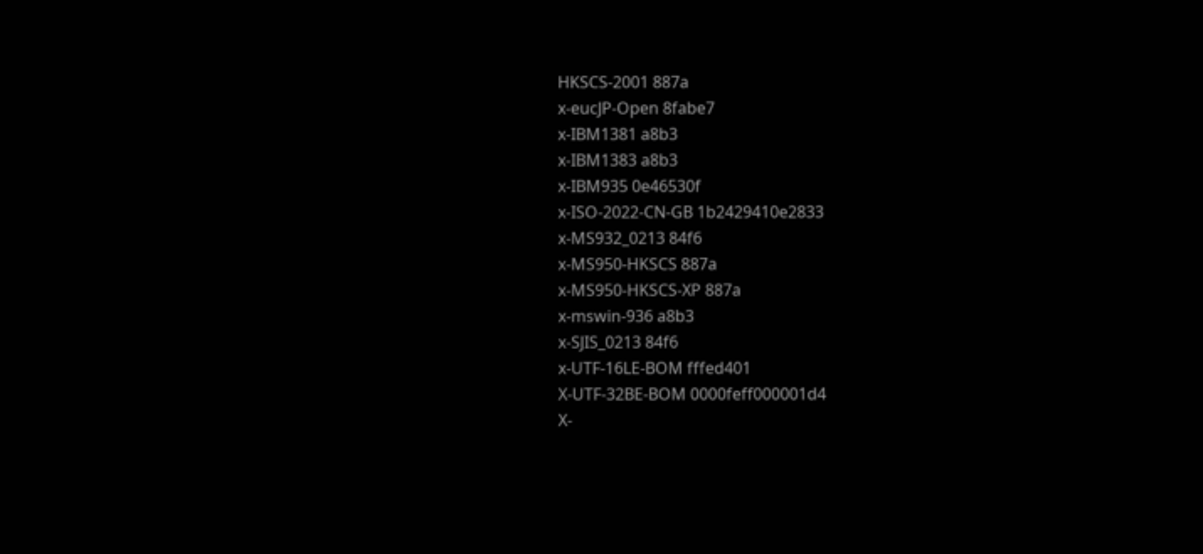HKSCS-2001 887a
x-eucJP-Open 8fabe7
x-IBM1381 a8b3
x-IBM1383 a8b3
x-IBM935 0e46530f
x-ISO-2022-CN-GB 1b2429410e2833
x-MS932_0213 84f6
x-MS950-HKSCS 887a
x-MS950-HKSCS-XP 887a
x-mswin-936 a8b3
x-SJIS_0213 84f6
x-UTF-16LE-BOM fffed401
X-UTF-32BE-BOM 0000feff000001d4
X-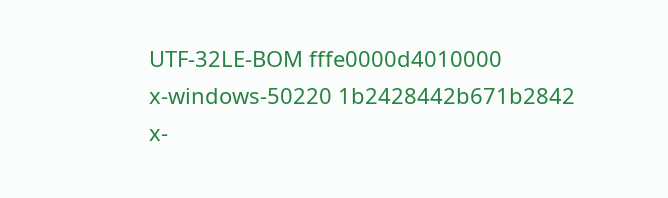UTF-32LE-BOM fffe0000d4010000
x-windows-50220 1b2428442b671b2842
x-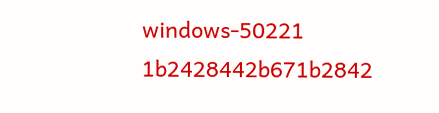windows-50221 1b2428442b671b2842